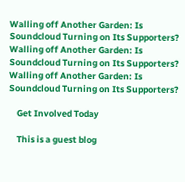Walling off Another Garden: Is Soundcloud Turning on Its Supporters?
Walling off Another Garden: Is Soundcloud Turning on Its Supporters?
Walling off Another Garden: Is Soundcloud Turning on Its Supporters?

    Get Involved Today

    This is a guest blog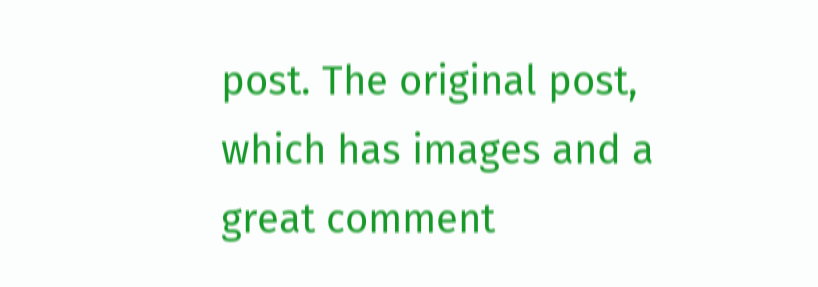post. The original post, which has images and a great comment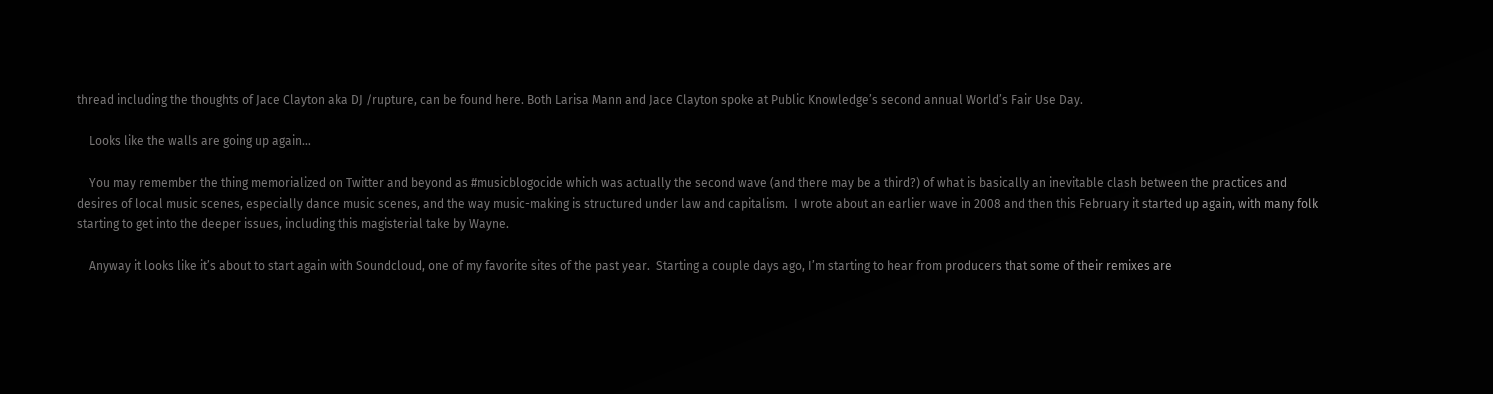thread including the thoughts of Jace Clayton aka DJ /rupture, can be found here. Both Larisa Mann and Jace Clayton spoke at Public Knowledge’s second annual World’s Fair Use Day.

    Looks like the walls are going up again…

    You may remember the thing memorialized on Twitter and beyond as #musicblogocide which was actually the second wave (and there may be a third?) of what is basically an inevitable clash between the practices and desires of local music scenes, especially dance music scenes, and the way music-making is structured under law and capitalism.  I wrote about an earlier wave in 2008 and then this February it started up again, with many folk starting to get into the deeper issues, including this magisterial take by Wayne.

    Anyway it looks like it’s about to start again with Soundcloud, one of my favorite sites of the past year.  Starting a couple days ago, I’m starting to hear from producers that some of their remixes are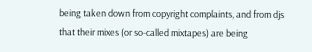being taken down from copyright complaints, and from djs that their mixes (or so-called mixtapes) are being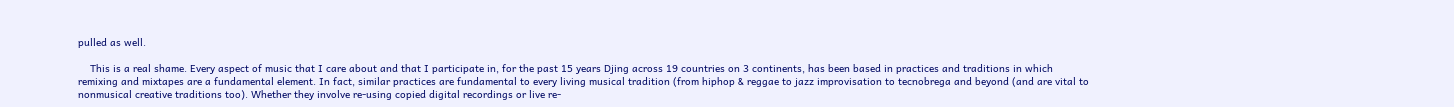pulled as well.

    This is a real shame. Every aspect of music that I care about and that I participate in, for the past 15 years Djing across 19 countries on 3 continents, has been based in practices and traditions in which remixing and mixtapes are a fundamental element. In fact, similar practices are fundamental to every living musical tradition (from hiphop & reggae to jazz improvisation to tecnobrega and beyond (and are vital to nonmusical creative traditions too). Whether they involve re-using copied digital recordings or live re-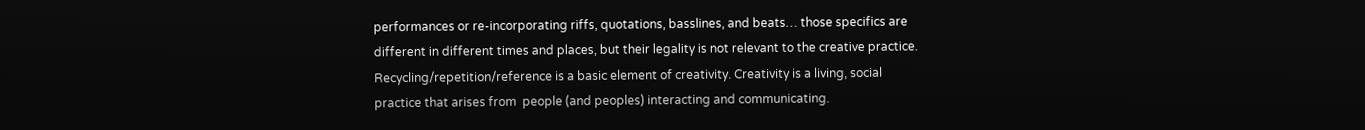performances or re-incorporating riffs, quotations, basslines, and beats… those specifics are different in different times and places, but their legality is not relevant to the creative practice. Recycling/repetition/reference is a basic element of creativity. Creativity is a living, social practice that arises from  people (and peoples) interacting and communicating.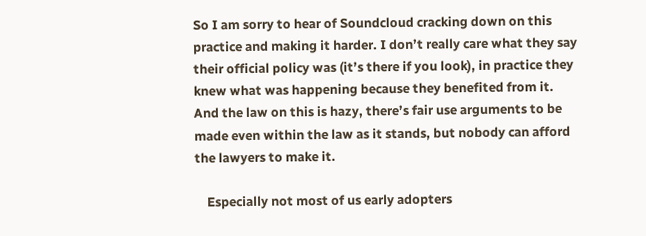So I am sorry to hear of Soundcloud cracking down on this practice and making it harder. I don’t really care what they say their official policy was (it’s there if you look), in practice they knew what was happening because they benefited from it. And the law on this is hazy, there’s fair use arguments to be made even within the law as it stands, but nobody can afford the lawyers to make it.

    Especially not most of us early adopters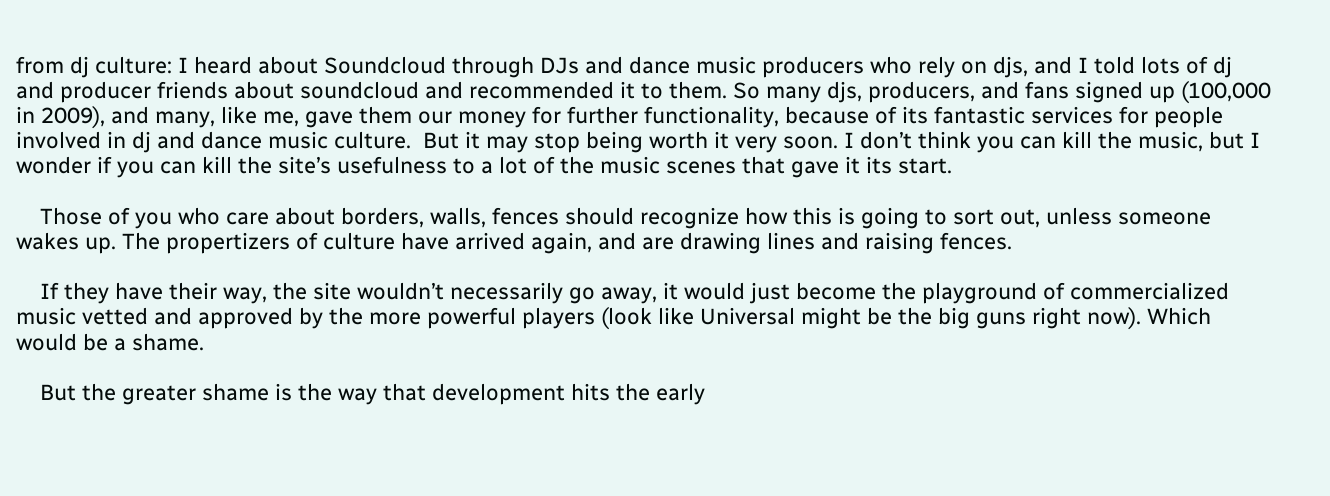from dj culture: I heard about Soundcloud through DJs and dance music producers who rely on djs, and I told lots of dj and producer friends about soundcloud and recommended it to them. So many djs, producers, and fans signed up (100,000 in 2009), and many, like me, gave them our money for further functionality, because of its fantastic services for people involved in dj and dance music culture.  But it may stop being worth it very soon. I don’t think you can kill the music, but I wonder if you can kill the site’s usefulness to a lot of the music scenes that gave it its start.

    Those of you who care about borders, walls, fences should recognize how this is going to sort out, unless someone wakes up. The propertizers of culture have arrived again, and are drawing lines and raising fences.

    If they have their way, the site wouldn’t necessarily go away, it would just become the playground of commercialized music vetted and approved by the more powerful players (look like Universal might be the big guns right now). Which would be a shame.

    But the greater shame is the way that development hits the early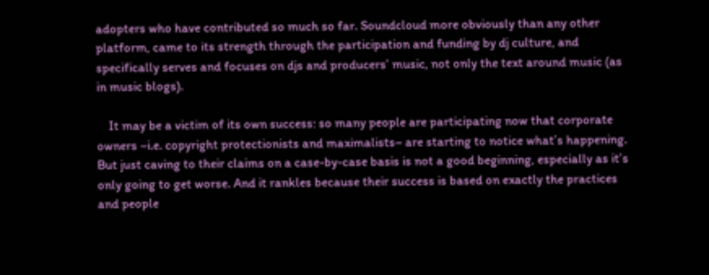adopters who have contributed so much so far. Soundcloud more obviously than any other platform, came to its strength through the participation and funding by dj culture, and specifically serves and focuses on djs and producers’ music, not only the text around music (as in music blogs).

    It may be a victim of its own success: so many people are participating now that corporate owners –i.e. copyright protectionists and maximalists– are starting to notice what’s happening. But just caving to their claims on a case-by-case basis is not a good beginning, especially as it’s only going to get worse. And it rankles because their success is based on exactly the practices and people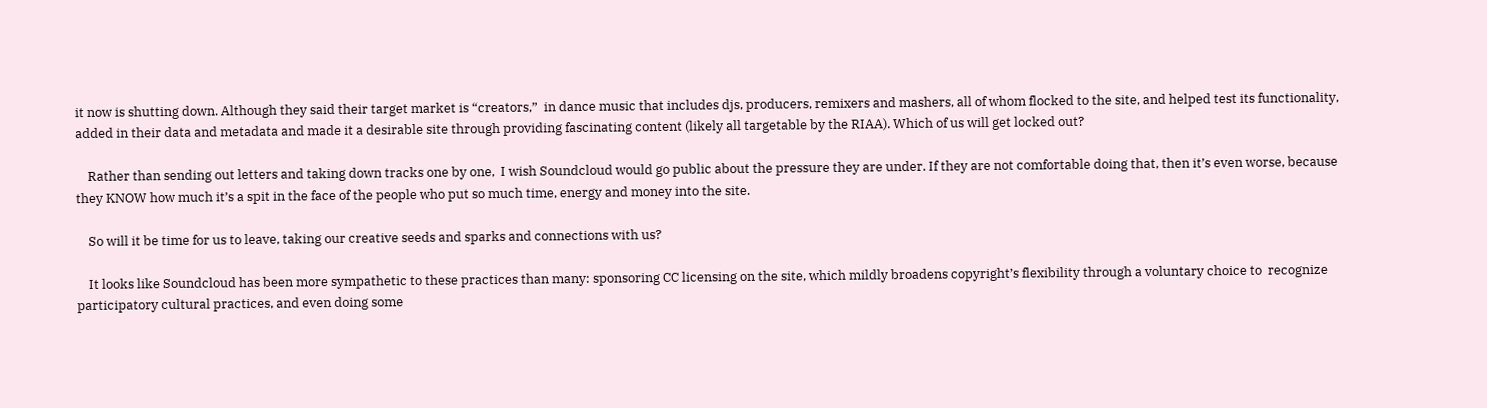it now is shutting down. Although they said their target market is “creators,”  in dance music that includes djs, producers, remixers and mashers, all of whom flocked to the site, and helped test its functionality, added in their data and metadata and made it a desirable site through providing fascinating content (likely all targetable by the RIAA). Which of us will get locked out?

    Rather than sending out letters and taking down tracks one by one,  I wish Soundcloud would go public about the pressure they are under. If they are not comfortable doing that, then it’s even worse, because they KNOW how much it’s a spit in the face of the people who put so much time, energy and money into the site.

    So will it be time for us to leave, taking our creative seeds and sparks and connections with us?

    It looks like Soundcloud has been more sympathetic to these practices than many: sponsoring CC licensing on the site, which mildly broadens copyright’s flexibility through a voluntary choice to  recognize participatory cultural practices, and even doing some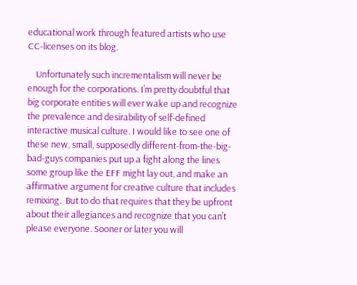educational work through featured artists who use CC-licenses on its blog.

    Unfortunately such incrementalism will never be enough for the corporations. I’m pretty doubtful that  big corporate entities will ever wake up and recognize the prevalence and desirability of self-defined  interactive musical culture. I would like to see one of these new, small, supposedly different-from-the-big-bad-guys companies put up a fight along the lines some group like the EFF might lay out, and make an affirmative argument for creative culture that includes remixing.  But to do that requires that they be upfront about their allegiances and recognize that you can’t please everyone. Sooner or later you will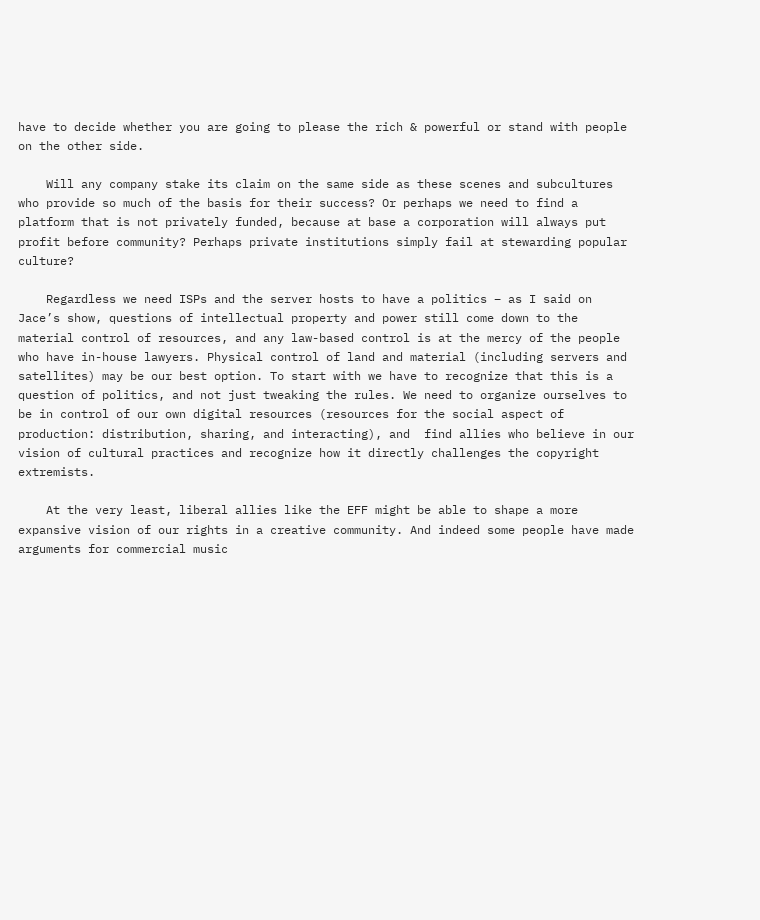have to decide whether you are going to please the rich & powerful or stand with people on the other side.

    Will any company stake its claim on the same side as these scenes and subcultures who provide so much of the basis for their success? Or perhaps we need to find a platform that is not privately funded, because at base a corporation will always put profit before community? Perhaps private institutions simply fail at stewarding popular culture?

    Regardless we need ISPs and the server hosts to have a politics – as I said on Jace’s show, questions of intellectual property and power still come down to the material control of resources, and any law-based control is at the mercy of the people who have in-house lawyers. Physical control of land and material (including servers and satellites) may be our best option. To start with we have to recognize that this is a question of politics, and not just tweaking the rules. We need to organize ourselves to be in control of our own digital resources (resources for the social aspect of production: distribution, sharing, and interacting), and  find allies who believe in our vision of cultural practices and recognize how it directly challenges the copyright extremists.

    At the very least, liberal allies like the EFF might be able to shape a more expansive vision of our rights in a creative community. And indeed some people have made arguments for commercial music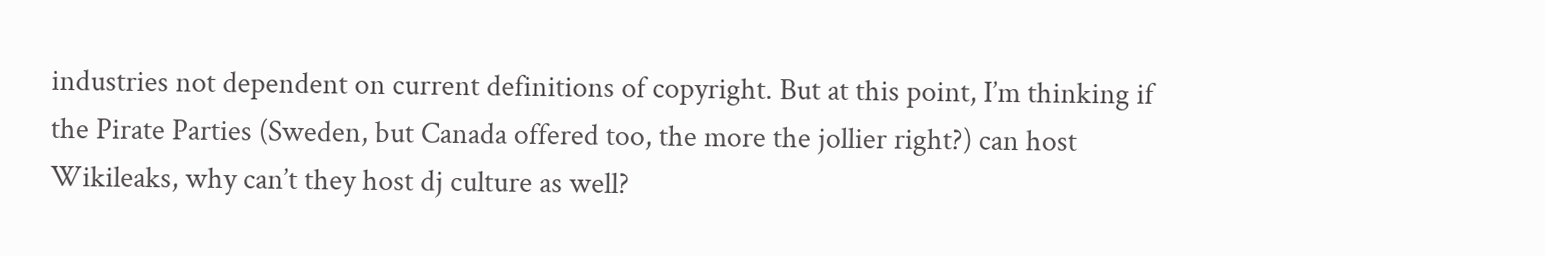industries not dependent on current definitions of copyright. But at this point, I’m thinking if the Pirate Parties (Sweden, but Canada offered too, the more the jollier right?) can host Wikileaks, why can’t they host dj culture as well?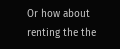Or how about renting the the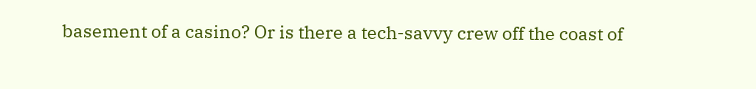basement of a casino? Or is there a tech-savvy crew off the coast of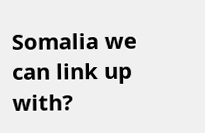Somalia we can link up with?